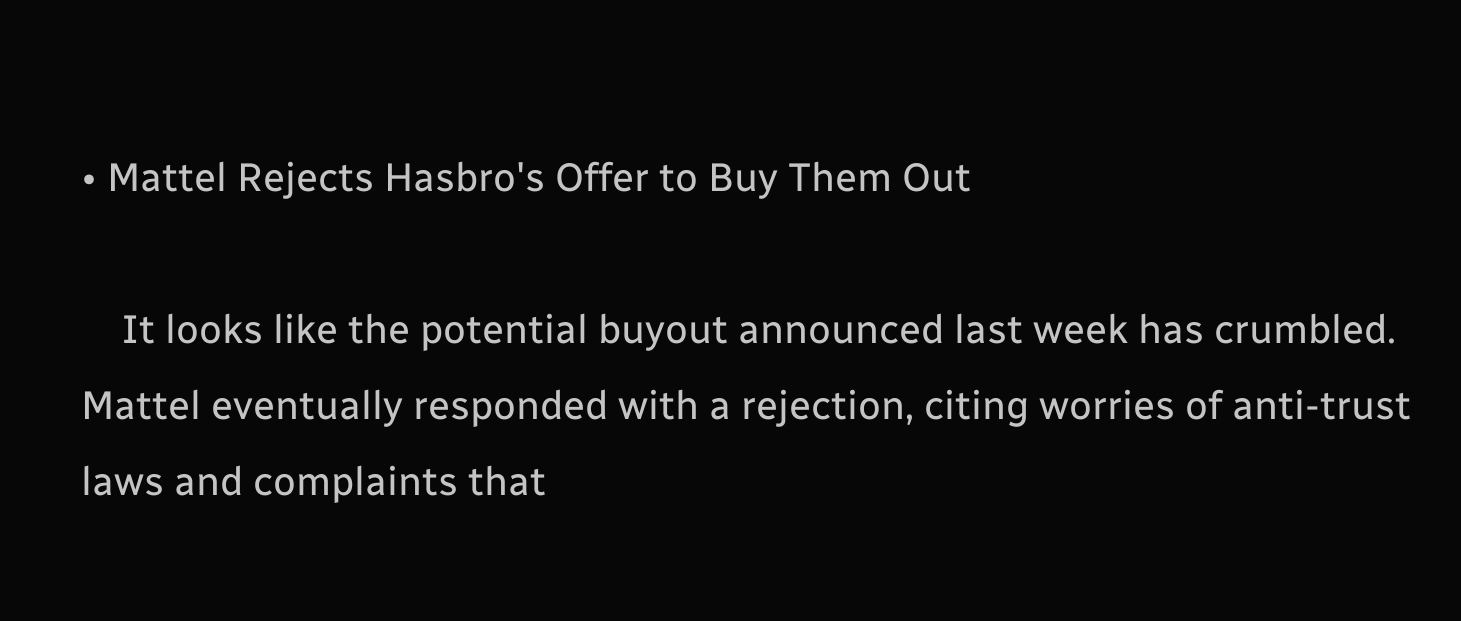• Mattel Rejects Hasbro's Offer to Buy Them Out

    It looks like the potential buyout announced last week has crumbled. Mattel eventually responded with a rejection, citing worries of anti-trust laws and complaints that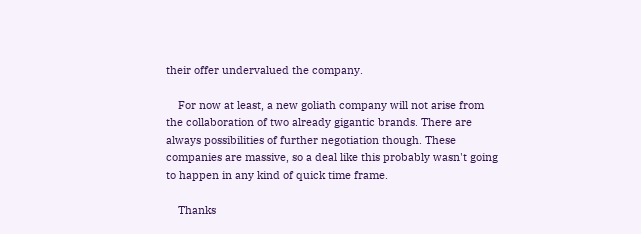their offer undervalued the company.

    For now at least, a new goliath company will not arise from the collaboration of two already gigantic brands. There are always possibilities of further negotiation though. These companies are massive, so a deal like this probably wasn't going to happen in any kind of quick time frame.

    Thanks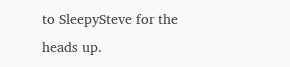to SleepySteve for the heads up.